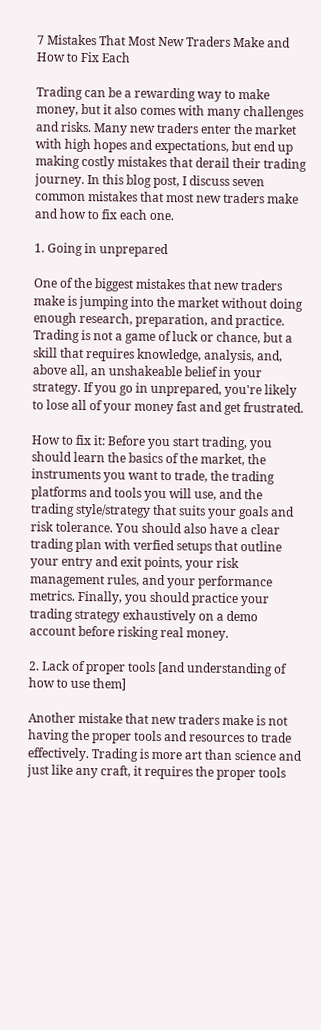7 Mistakes That Most New Traders Make and How to Fix Each

Trading can be a rewarding way to make money, but it also comes with many challenges and risks. Many new traders enter the market with high hopes and expectations, but end up making costly mistakes that derail their trading journey. In this blog post, I discuss seven common mistakes that most new traders make and how to fix each one.

1. Going in unprepared

One of the biggest mistakes that new traders make is jumping into the market without doing enough research, preparation, and practice. Trading is not a game of luck or chance, but a skill that requires knowledge, analysis, and, above all, an unshakeable belief in your strategy. If you go in unprepared, you're likely to lose all of your money fast and get frustrated.

How to fix it: Before you start trading, you should learn the basics of the market, the instruments you want to trade, the trading platforms and tools you will use, and the trading style/strategy that suits your goals and risk tolerance. You should also have a clear trading plan with verfied setups that outline your entry and exit points, your risk management rules, and your performance metrics. Finally, you should practice your trading strategy exhaustively on a demo account before risking real money.

2. Lack of proper tools [and understanding of how to use them]

Another mistake that new traders make is not having the proper tools and resources to trade effectively. Trading is more art than science and just like any craft, it requires the proper tools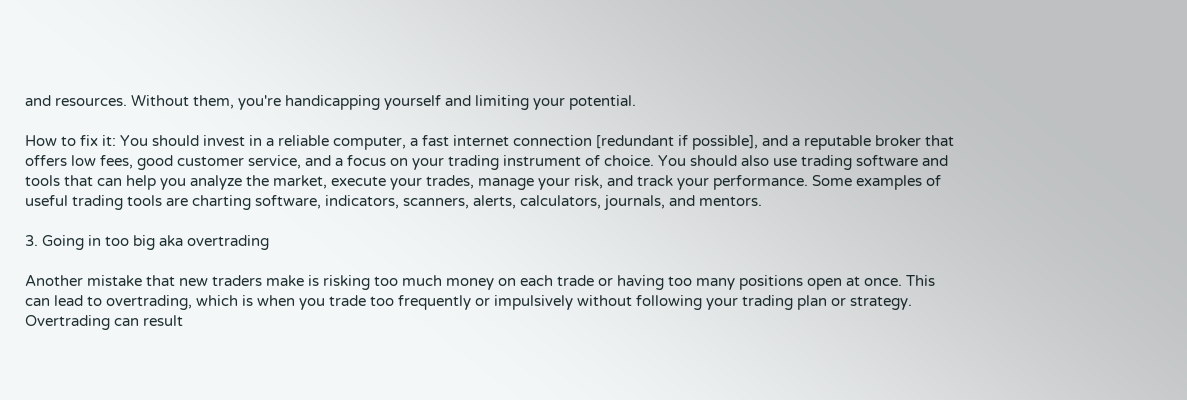and resources. Without them, you're handicapping yourself and limiting your potential.

How to fix it: You should invest in a reliable computer, a fast internet connection [redundant if possible], and a reputable broker that offers low fees, good customer service, and a focus on your trading instrument of choice. You should also use trading software and tools that can help you analyze the market, execute your trades, manage your risk, and track your performance. Some examples of useful trading tools are charting software, indicators, scanners, alerts, calculators, journals, and mentors.

3. Going in too big aka overtrading

Another mistake that new traders make is risking too much money on each trade or having too many positions open at once. This can lead to overtrading, which is when you trade too frequently or impulsively without following your trading plan or strategy. Overtrading can result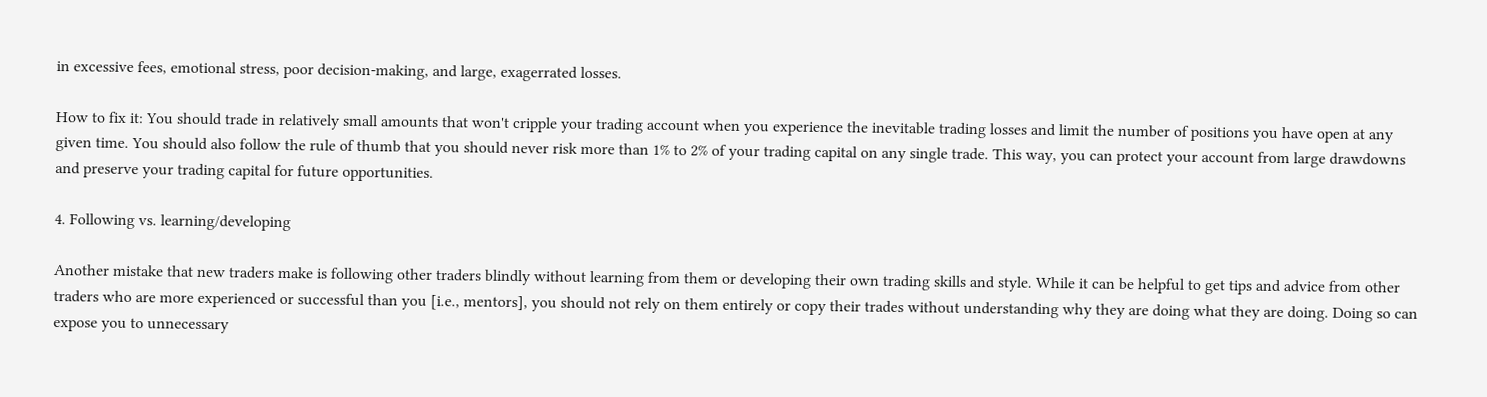in excessive fees, emotional stress, poor decision-making, and large, exagerrated losses.

How to fix it: You should trade in relatively small amounts that won't cripple your trading account when you experience the inevitable trading losses and limit the number of positions you have open at any given time. You should also follow the rule of thumb that you should never risk more than 1% to 2% of your trading capital on any single trade. This way, you can protect your account from large drawdowns and preserve your trading capital for future opportunities.

4. Following vs. learning/developing

Another mistake that new traders make is following other traders blindly without learning from them or developing their own trading skills and style. While it can be helpful to get tips and advice from other traders who are more experienced or successful than you [i.e., mentors], you should not rely on them entirely or copy their trades without understanding why they are doing what they are doing. Doing so can expose you to unnecessary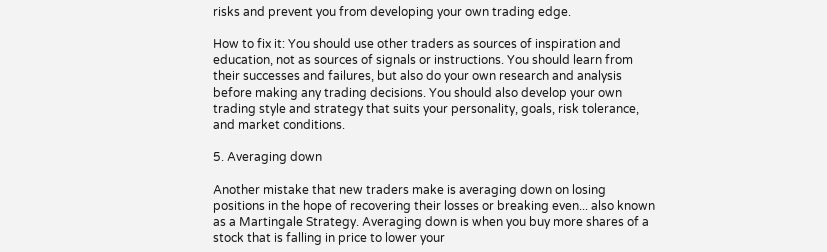risks and prevent you from developing your own trading edge.

How to fix it: You should use other traders as sources of inspiration and education, not as sources of signals or instructions. You should learn from their successes and failures, but also do your own research and analysis before making any trading decisions. You should also develop your own trading style and strategy that suits your personality, goals, risk tolerance, and market conditions.

5. Averaging down

Another mistake that new traders make is averaging down on losing positions in the hope of recovering their losses or breaking even... also known as a Martingale Strategy. Averaging down is when you buy more shares of a stock that is falling in price to lower your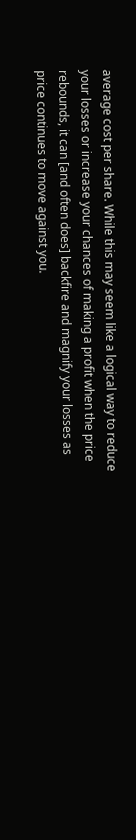average cost per share. While this may seem like a logical way to reduce your losses or increase your chances of making a profit when the price rebounds, it can [and often does] backfire and magnify your losses as price continues to move against you.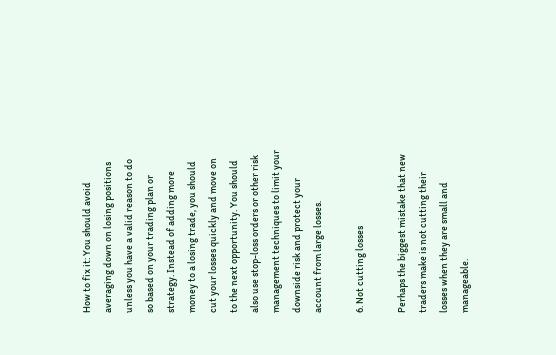How to fix it: You should avoid averaging down on losing positions unless you have a valid reason to do so based on your trading plan or strategy. Instead of adding more money to a losing trade, you should cut your losses quickly and move on to the next opportunity. You should also use stop-loss orders or other risk management techniques to limit your downside risk and protect your account from large losses.

6. Not cutting losses

Perhaps the biggest mistake that new traders make is not cutting their losses when they are small and manageable.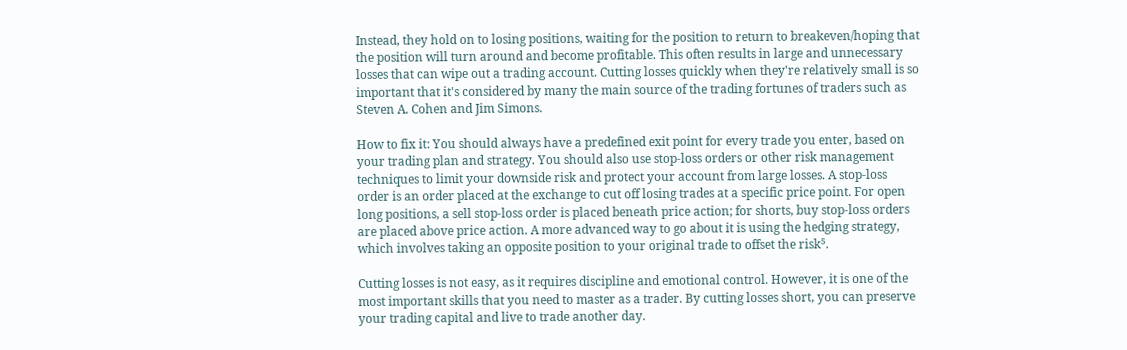Instead, they hold on to losing positions, waiting for the position to return to breakeven/hoping that the position will turn around and become profitable. This often results in large and unnecessary losses that can wipe out a trading account. Cutting losses quickly when they're relatively small is so important that it's considered by many the main source of the trading fortunes of traders such as Steven A. Cohen and Jim Simons.

How to fix it: You should always have a predefined exit point for every trade you enter, based on your trading plan and strategy. You should also use stop-loss orders or other risk management techniques to limit your downside risk and protect your account from large losses. A stop-loss order is an order placed at the exchange to cut off losing trades at a specific price point. For open long positions, a sell stop-loss order is placed beneath price action; for shorts, buy stop-loss orders are placed above price action. A more advanced way to go about it is using the hedging strategy, which involves taking an opposite position to your original trade to offset the risk⁵.

Cutting losses is not easy, as it requires discipline and emotional control. However, it is one of the most important skills that you need to master as a trader. By cutting losses short, you can preserve your trading capital and live to trade another day.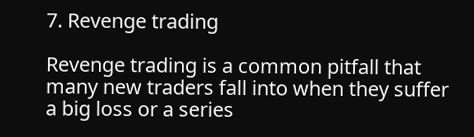7. Revenge trading

Revenge trading is a common pitfall that many new traders fall into when they suffer a big loss or a series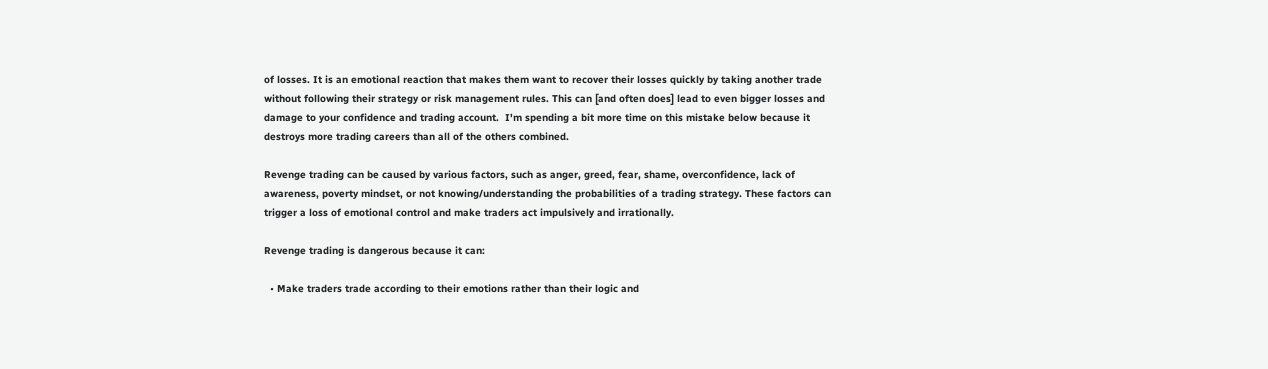of losses. It is an emotional reaction that makes them want to recover their losses quickly by taking another trade without following their strategy or risk management rules. This can [and often does] lead to even bigger losses and damage to your confidence and trading account.  I'm spending a bit more time on this mistake below because it destroys more trading careers than all of the others combined.

Revenge trading can be caused by various factors, such as anger, greed, fear, shame, overconfidence, lack of awareness, poverty mindset, or not knowing/understanding the probabilities of a trading strategy. These factors can trigger a loss of emotional control and make traders act impulsively and irrationally.

Revenge trading is dangerous because it can:

  • Make traders trade according to their emotions rather than their logic and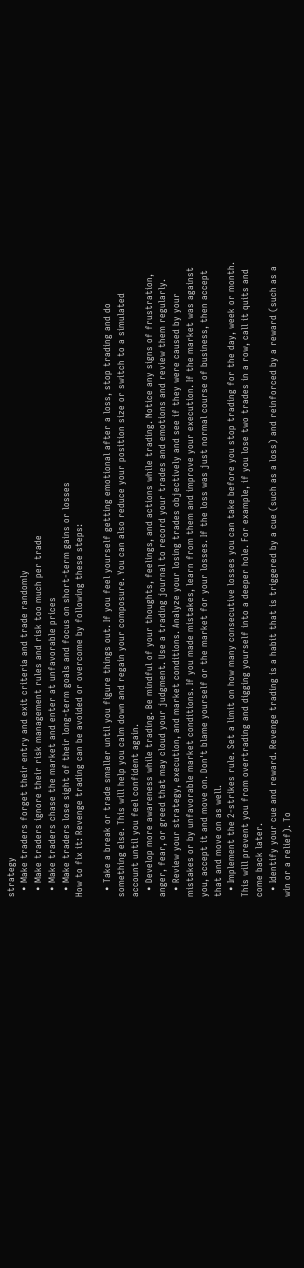strategy
  • Make traders forget their entry and exit criteria and trade randomly
  • Make traders ignore their risk management rules and risk too much per trade
  • Make traders chase the market and enter at unfavorable prices
  • Make traders lose sight of their long-term goals and focus on short-term gains or losses
How to fix it: Revenge trading can be avoided or overcome by following these steps:

  • Take a break or trade smaller until you figure things out. If you feel yourself getting emotional after a loss, stop trading and do something else. This will help you calm down and regain your composure. You can also reduce your position size or switch to a simulated account until you feel confident again.
  • Develop more awareness while trading. Be mindful of your thoughts, feelings, and actions while trading. Notice any signs of frustration, anger, fear, or greed that may cloud your judgment. Use a trading journal to record your trades and emotions and review them regularly.
  • Review your strategy, execution, and market conditions. Analyze your losing trades objectively and see if they were caused by your mistakes or by unfavorable market conditions. If you made mistakes, learn from them and improve your execution. If the market was against you, accept it and move on. Don't blame yourself or the market for your losses. If the loss was just normal course of business, then accept that and move on as well.
  • Implement the 2-strikes rule. Set a limit on how many consecutive losses you can take before you stop trading for the day, week or month. This will prevent you from overtrading and digging yourself into a deeper hole. For example, if you lose two trades in a row, call it quits and come back later.
  • Identify your cue and reward. Revenge trading is a habit that is triggered by a cue (such as a loss) and reinforced by a reward (such as a win or a relief). To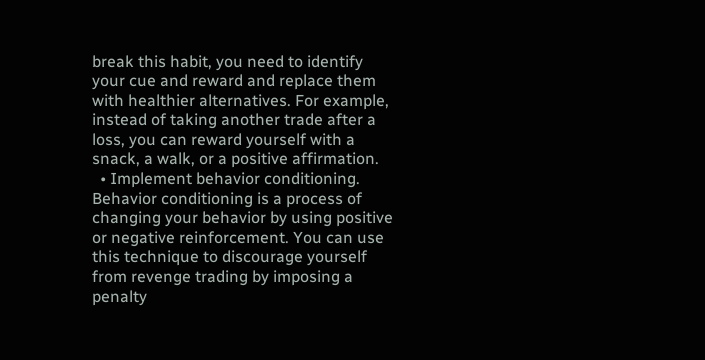break this habit, you need to identify your cue and reward and replace them with healthier alternatives. For example, instead of taking another trade after a loss, you can reward yourself with a snack, a walk, or a positive affirmation.
  • Implement behavior conditioning. Behavior conditioning is a process of changing your behavior by using positive or negative reinforcement. You can use this technique to discourage yourself from revenge trading by imposing a penalty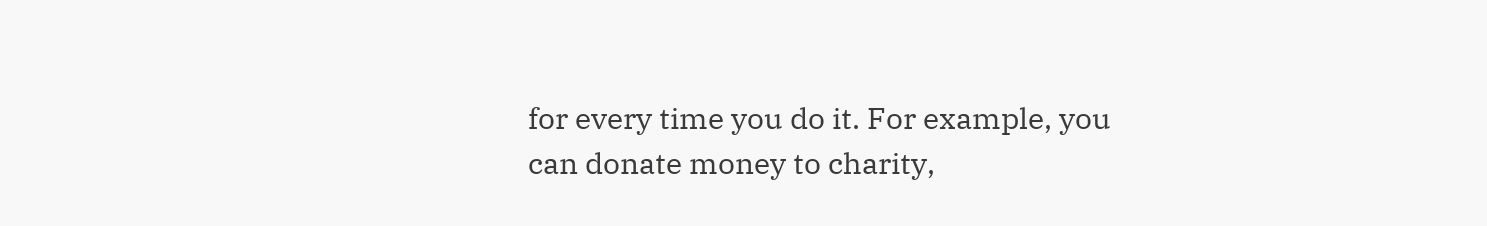for every time you do it. For example, you can donate money to charity,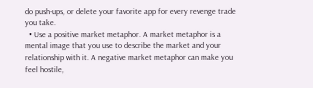do push-ups, or delete your favorite app for every revenge trade you take.
  • Use a positive market metaphor. A market metaphor is a mental image that you use to describe the market and your relationship with it. A negative market metaphor can make you feel hostile,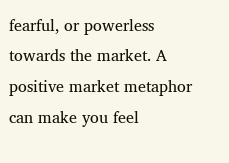fearful, or powerless towards the market. A positive market metaphor can make you feel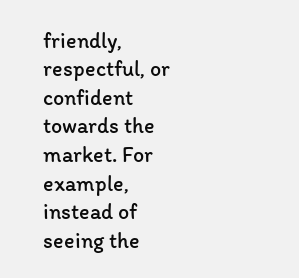friendly, respectful, or confident towards the market. For example, instead of seeing the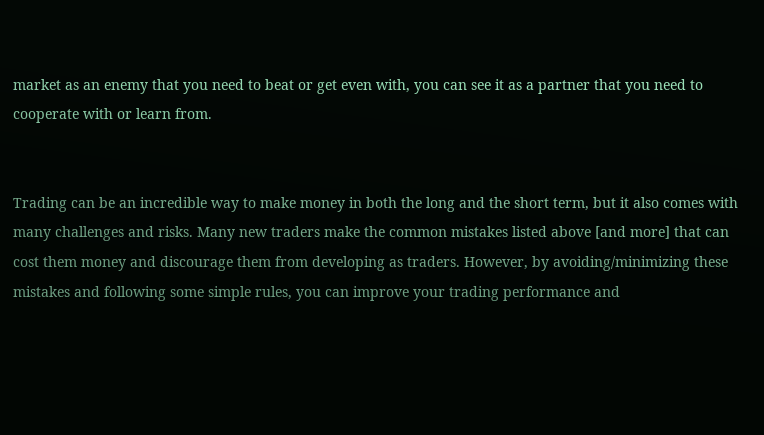market as an enemy that you need to beat or get even with, you can see it as a partner that you need to cooperate with or learn from.


Trading can be an incredible way to make money in both the long and the short term, but it also comes with many challenges and risks. Many new traders make the common mistakes listed above [and more] that can cost them money and discourage them from developing as traders. However, by avoiding/minimizing these mistakes and following some simple rules, you can improve your trading performance and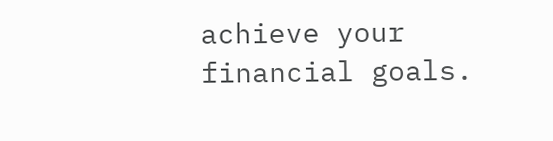achieve your financial goals.